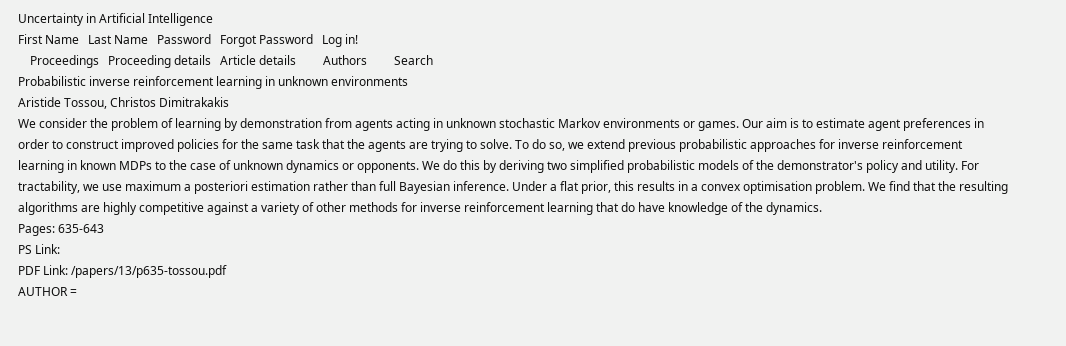Uncertainty in Artificial Intelligence
First Name   Last Name   Password   Forgot Password   Log in!
    Proceedings   Proceeding details   Article details         Authors         Search
Probabilistic inverse reinforcement learning in unknown environments
Aristide Tossou, Christos Dimitrakakis
We consider the problem of learning by demonstration from agents acting in unknown stochastic Markov environments or games. Our aim is to estimate agent preferences in order to construct improved policies for the same task that the agents are trying to solve. To do so, we extend previous probabilistic approaches for inverse reinforcement learning in known MDPs to the case of unknown dynamics or opponents. We do this by deriving two simplified probabilistic models of the demonstrator's policy and utility. For tractability, we use maximum a posteriori estimation rather than full Bayesian inference. Under a flat prior, this results in a convex optimisation problem. We find that the resulting algorithms are highly competitive against a variety of other methods for inverse reinforcement learning that do have knowledge of the dynamics.
Pages: 635-643
PS Link:
PDF Link: /papers/13/p635-tossou.pdf
AUTHOR =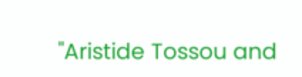"Aristide Tossou and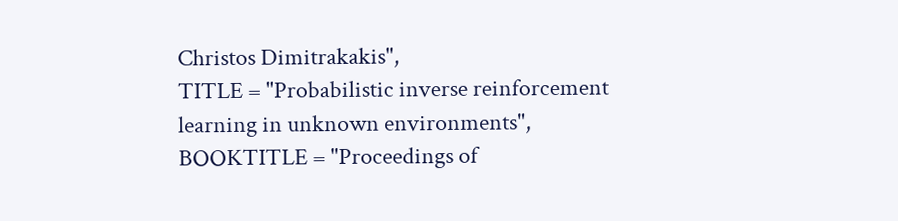Christos Dimitrakakis",
TITLE = "Probabilistic inverse reinforcement learning in unknown environments",
BOOKTITLE = "Proceedings of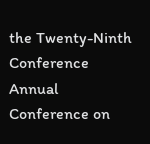the Twenty-Ninth Conference Annual Conference on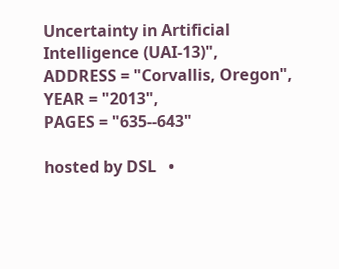Uncertainty in Artificial Intelligence (UAI-13)",
ADDRESS = "Corvallis, Oregon",
YEAR = "2013",
PAGES = "635--643"

hosted by DSL   •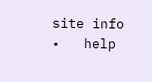site info   •   help